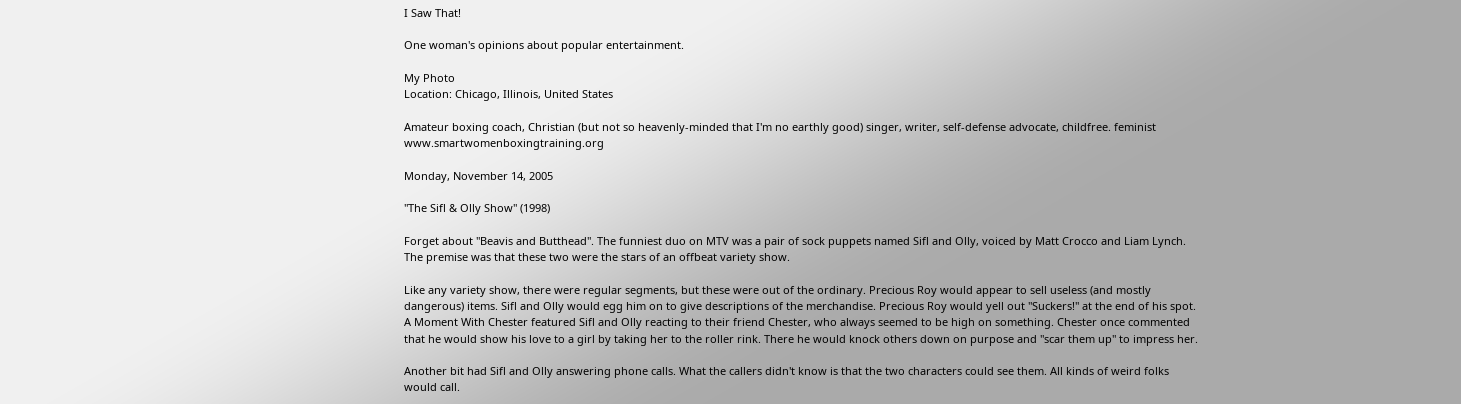I Saw That!

One woman's opinions about popular entertainment.

My Photo
Location: Chicago, Illinois, United States

Amateur boxing coach, Christian (but not so heavenly-minded that I'm no earthly good) singer, writer, self-defense advocate, childfree. feminist www.smartwomenboxingtraining.org

Monday, November 14, 2005

"The Sifl & Olly Show" (1998)

Forget about "Beavis and Butthead". The funniest duo on MTV was a pair of sock puppets named Sifl and Olly, voiced by Matt Crocco and Liam Lynch. The premise was that these two were the stars of an offbeat variety show.

Like any variety show, there were regular segments, but these were out of the ordinary. Precious Roy would appear to sell useless (and mostly dangerous) items. Sifl and Olly would egg him on to give descriptions of the merchandise. Precious Roy would yell out "Suckers!" at the end of his spot. A Moment With Chester featured Sifl and Olly reacting to their friend Chester, who always seemed to be high on something. Chester once commented that he would show his love to a girl by taking her to the roller rink. There he would knock others down on purpose and "scar them up" to impress her.

Another bit had Sifl and Olly answering phone calls. What the callers didn't know is that the two characters could see them. All kinds of weird folks would call.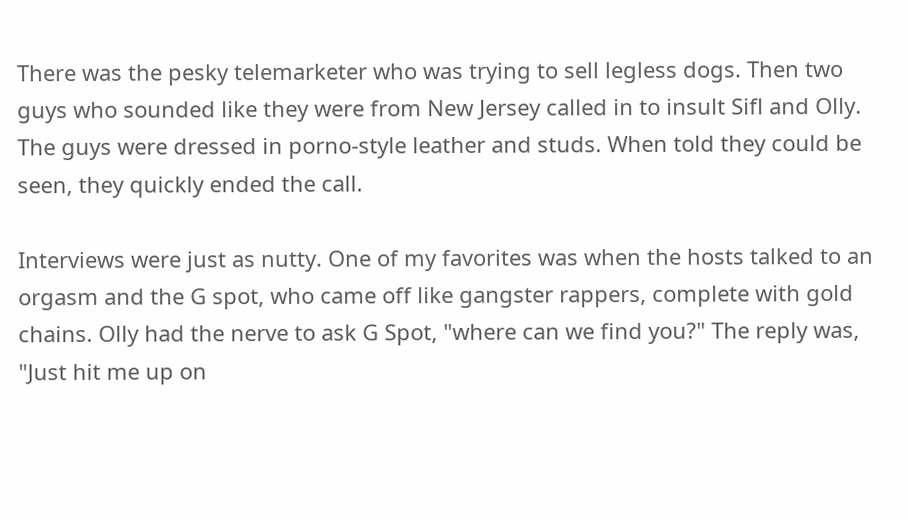There was the pesky telemarketer who was trying to sell legless dogs. Then two guys who sounded like they were from New Jersey called in to insult Sifl and Olly. The guys were dressed in porno-style leather and studs. When told they could be seen, they quickly ended the call.

Interviews were just as nutty. One of my favorites was when the hosts talked to an orgasm and the G spot, who came off like gangster rappers, complete with gold chains. Olly had the nerve to ask G Spot, "where can we find you?" The reply was, "Just hit me up on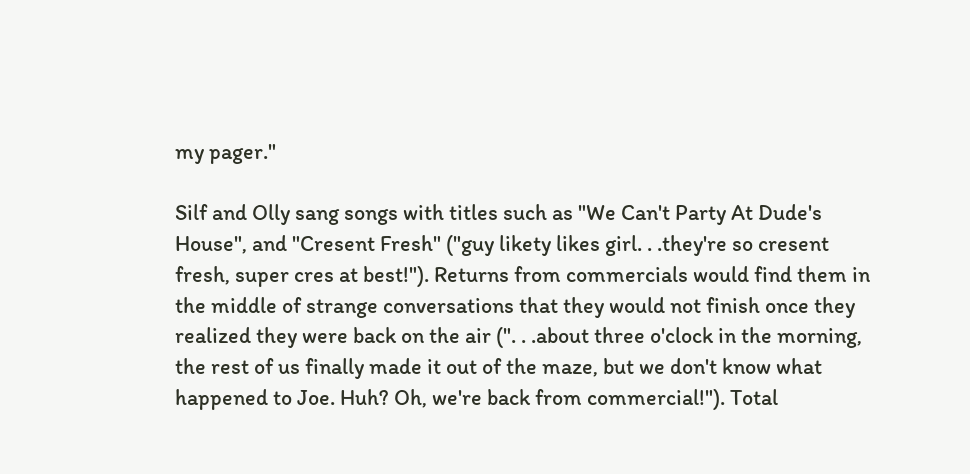my pager."

Silf and Olly sang songs with titles such as "We Can't Party At Dude's House", and "Cresent Fresh" ("guy likety likes girl. . .they're so cresent fresh, super cres at best!"). Returns from commercials would find them in the middle of strange conversations that they would not finish once they realized they were back on the air (". . .about three o'clock in the morning, the rest of us finally made it out of the maze, but we don't know what happened to Joe. Huh? Oh, we're back from commercial!"). Total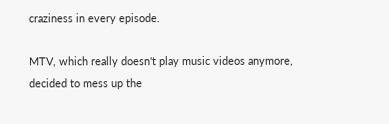craziness in every episode.

MTV, which really doesn't play music videos anymore, decided to mess up the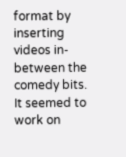format by inserting videos in-between the comedy bits. It seemed to work on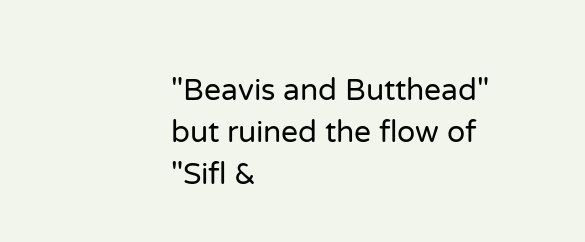"Beavis and Butthead" but ruined the flow of "Sifl &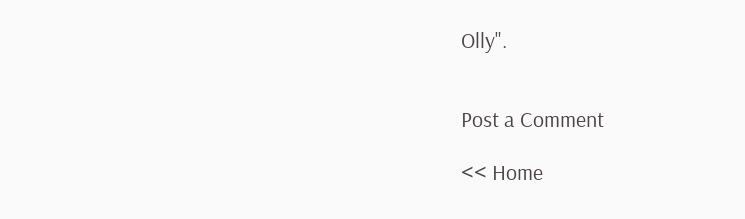Olly".


Post a Comment

<< Home